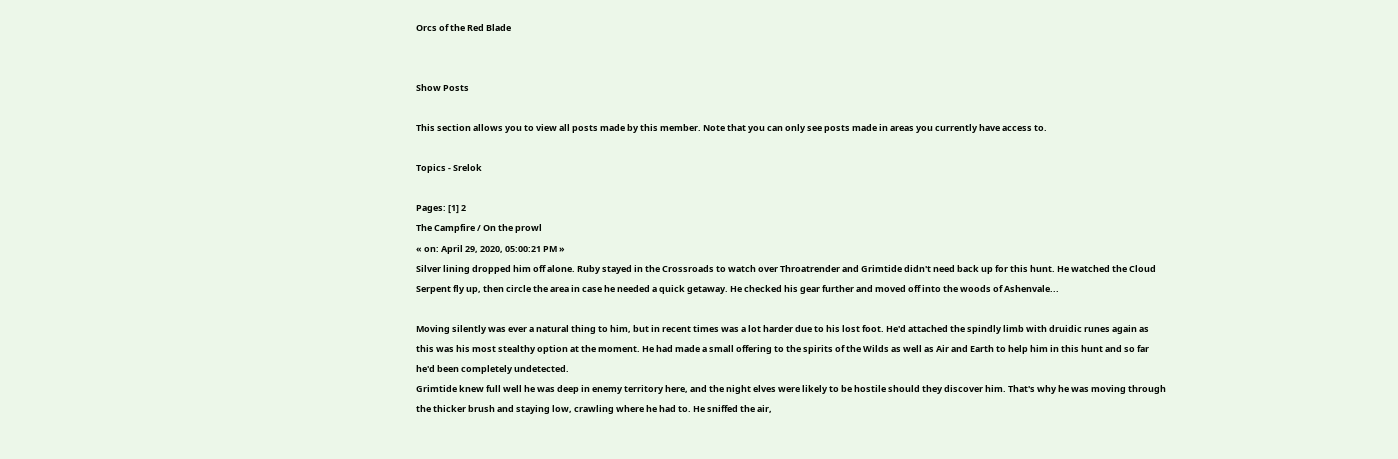Orcs of the Red Blade


Show Posts

This section allows you to view all posts made by this member. Note that you can only see posts made in areas you currently have access to.

Topics - Srelok

Pages: [1] 2
The Campfire / On the prowl
« on: April 29, 2020, 05:00:21 PM »
Silver lining dropped him off alone. Ruby stayed in the Crossroads to watch over Throatrender and Grimtide didn't need back up for this hunt. He watched the Cloud Serpent fly up, then circle the area in case he needed a quick getaway. He checked his gear further and moved off into the woods of Ashenvale...

Moving silently was ever a natural thing to him, but in recent times was a lot harder due to his lost foot. He'd attached the spindly limb with druidic runes again as this was his most stealthy option at the moment. He had made a small offering to the spirits of the Wilds as well as Air and Earth to help him in this hunt and so far he'd been completely undetected.
Grimtide knew full well he was deep in enemy territory here, and the night elves were likely to be hostile should they discover him. That's why he was moving through the thicker brush and staying low, crawling where he had to. He sniffed the air,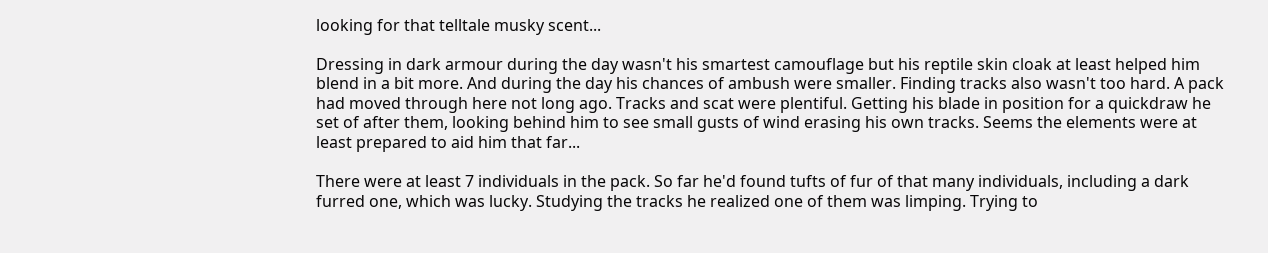looking for that telltale musky scent...

Dressing in dark armour during the day wasn't his smartest camouflage but his reptile skin cloak at least helped him blend in a bit more. And during the day his chances of ambush were smaller. Finding tracks also wasn't too hard. A pack had moved through here not long ago. Tracks and scat were plentiful. Getting his blade in position for a quickdraw he set of after them, looking behind him to see small gusts of wind erasing his own tracks. Seems the elements were at least prepared to aid him that far...

There were at least 7 individuals in the pack. So far he'd found tufts of fur of that many individuals, including a dark furred one, which was lucky. Studying the tracks he realized one of them was limping. Trying to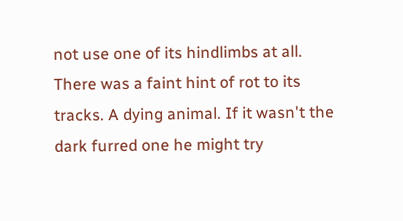not use one of its hindlimbs at all. There was a faint hint of rot to its tracks. A dying animal. If it wasn't the dark furred one he might try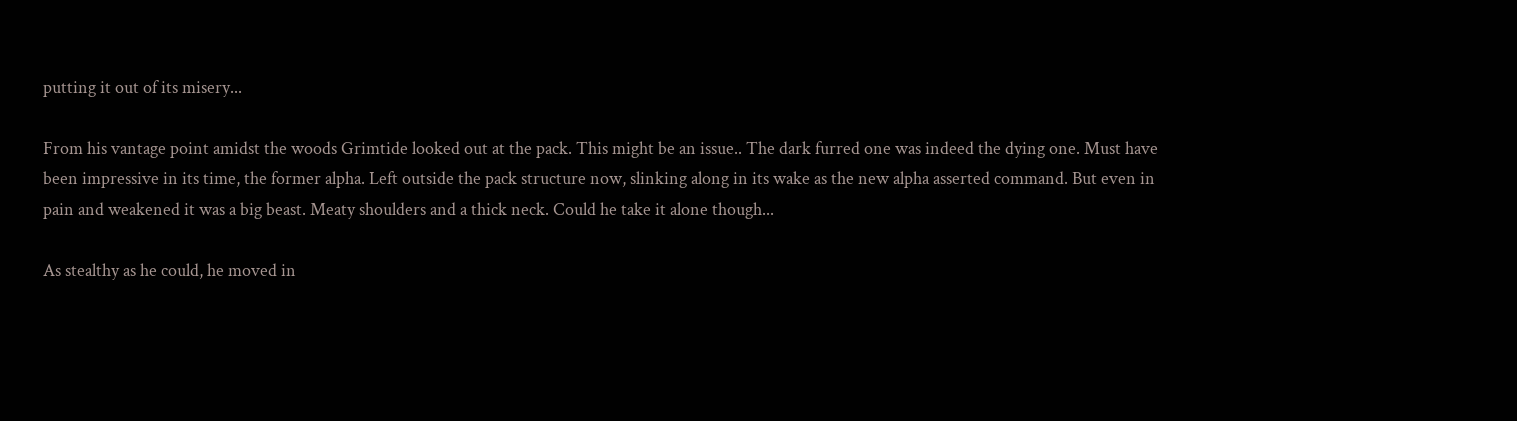putting it out of its misery...

From his vantage point amidst the woods Grimtide looked out at the pack. This might be an issue.. The dark furred one was indeed the dying one. Must have been impressive in its time, the former alpha. Left outside the pack structure now, slinking along in its wake as the new alpha asserted command. But even in pain and weakened it was a big beast. Meaty shoulders and a thick neck. Could he take it alone though...

As stealthy as he could, he moved in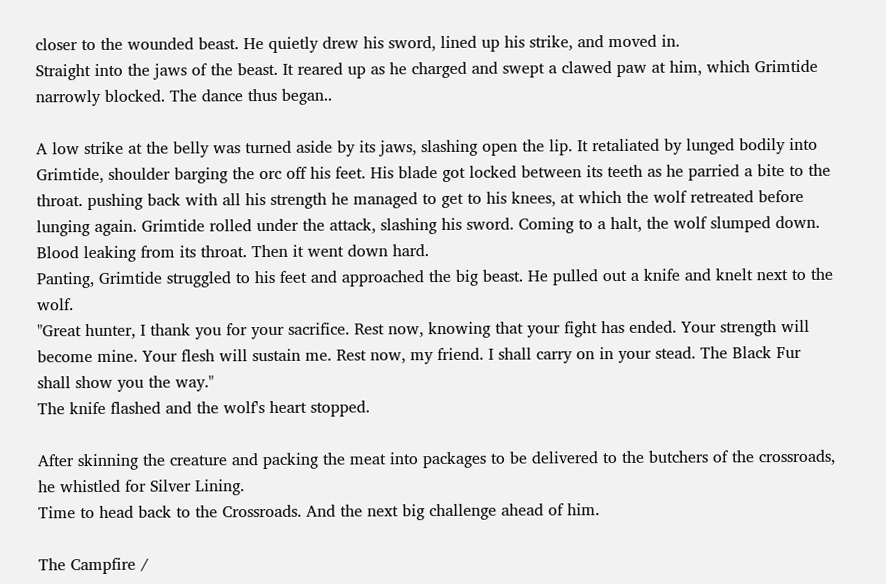closer to the wounded beast. He quietly drew his sword, lined up his strike, and moved in.
Straight into the jaws of the beast. It reared up as he charged and swept a clawed paw at him, which Grimtide narrowly blocked. The dance thus began..

A low strike at the belly was turned aside by its jaws, slashing open the lip. It retaliated by lunged bodily into Grimtide, shoulder barging the orc off his feet. His blade got locked between its teeth as he parried a bite to the throat. pushing back with all his strength he managed to get to his knees, at which the wolf retreated before lunging again. Grimtide rolled under the attack, slashing his sword. Coming to a halt, the wolf slumped down. Blood leaking from its throat. Then it went down hard.
Panting, Grimtide struggled to his feet and approached the big beast. He pulled out a knife and knelt next to the wolf.
"Great hunter, I thank you for your sacrifice. Rest now, knowing that your fight has ended. Your strength will become mine. Your flesh will sustain me. Rest now, my friend. I shall carry on in your stead. The Black Fur shall show you the way."
The knife flashed and the wolf's heart stopped.

After skinning the creature and packing the meat into packages to be delivered to the butchers of the crossroads, he whistled for Silver Lining.
Time to head back to the Crossroads. And the next big challenge ahead of him.

The Campfire /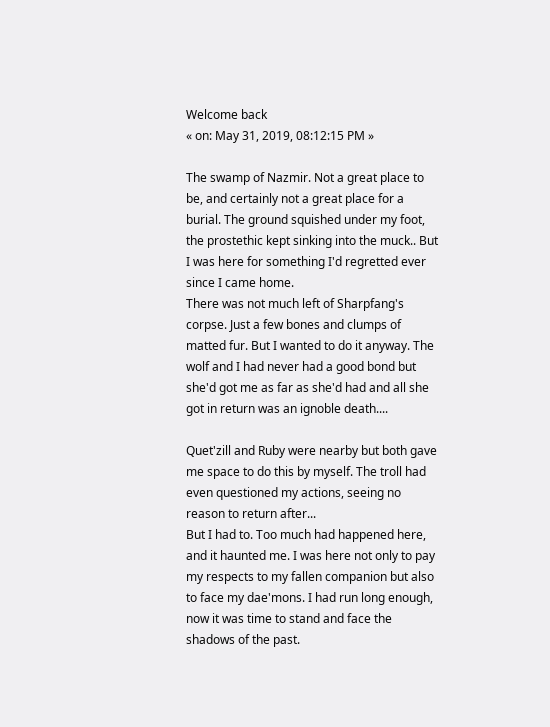Welcome back
« on: May 31, 2019, 08:12:15 PM »

The swamp of Nazmir. Not a great place to be, and certainly not a great place for a burial. The ground squished under my foot, the prostethic kept sinking into the muck.. But I was here for something I'd regretted ever since I came home.
There was not much left of Sharpfang's corpse. Just a few bones and clumps of matted fur. But I wanted to do it anyway. The wolf and I had never had a good bond but she'd got me as far as she'd had and all she got in return was an ignoble death....

Quet'zill and Ruby were nearby but both gave me space to do this by myself. The troll had even questioned my actions, seeing no reason to return after...
But I had to. Too much had happened here, and it haunted me. I was here not only to pay my respects to my fallen companion but also to face my dae'mons. I had run long enough, now it was time to stand and face the shadows of the past.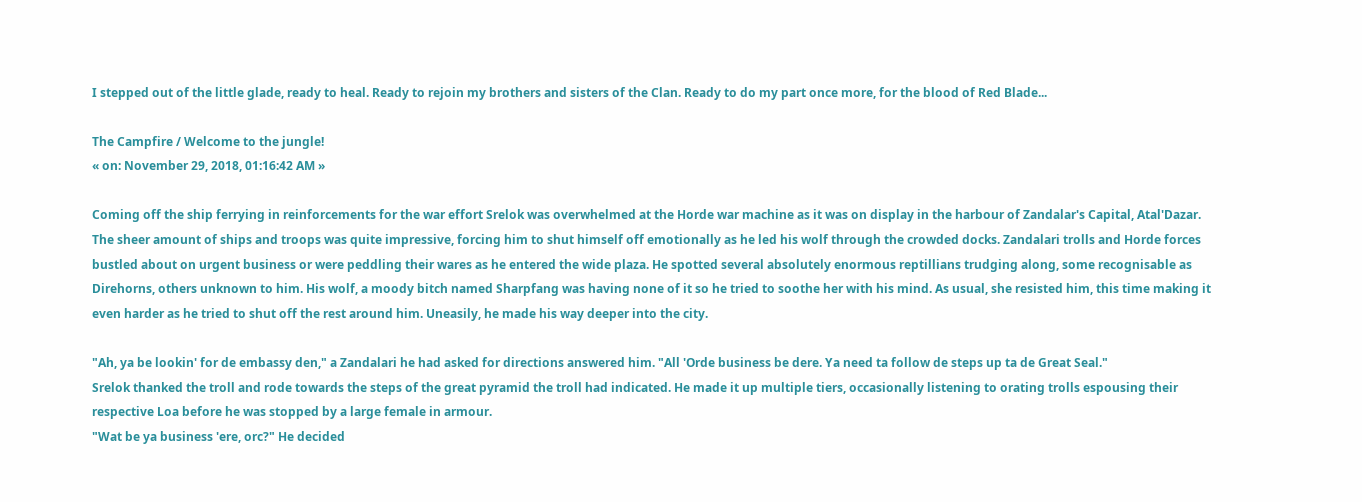I stepped out of the little glade, ready to heal. Ready to rejoin my brothers and sisters of the Clan. Ready to do my part once more, for the blood of Red Blade...

The Campfire / Welcome to the jungle!
« on: November 29, 2018, 01:16:42 AM »

Coming off the ship ferrying in reinforcements for the war effort Srelok was overwhelmed at the Horde war machine as it was on display in the harbour of Zandalar's Capital, Atal'Dazar. The sheer amount of ships and troops was quite impressive, forcing him to shut himself off emotionally as he led his wolf through the crowded docks. Zandalari trolls and Horde forces bustled about on urgent business or were peddling their wares as he entered the wide plaza. He spotted several absolutely enormous reptillians trudging along, some recognisable as Direhorns, others unknown to him. His wolf, a moody bitch named Sharpfang was having none of it so he tried to soothe her with his mind. As usual, she resisted him, this time making it even harder as he tried to shut off the rest around him. Uneasily, he made his way deeper into the city.

"Ah, ya be lookin' for de embassy den," a Zandalari he had asked for directions answered him. "All 'Orde business be dere. Ya need ta follow de steps up ta de Great Seal."
Srelok thanked the troll and rode towards the steps of the great pyramid the troll had indicated. He made it up multiple tiers, occasionally listening to orating trolls espousing their respective Loa before he was stopped by a large female in armour.
"Wat be ya business 'ere, orc?" He decided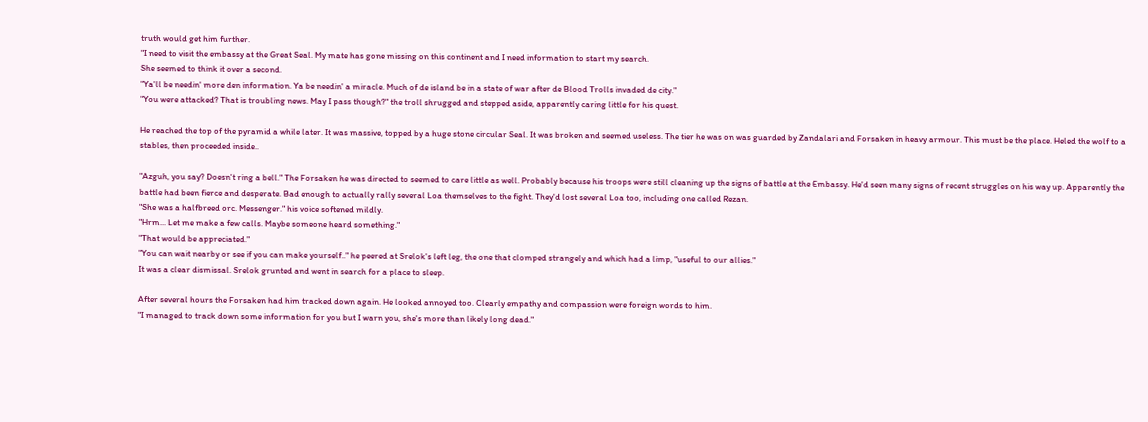truth would get him further.
"I need to visit the embassy at the Great Seal. My mate has gone missing on this continent and I need information to start my search.
She seemed to think it over a second.
"Ya'll be needin' more den information. Ya be needin' a miracle. Much of de island be in a state of war after de Blood Trolls invaded de city."
"You were attacked? That is troubling news. May I pass though?" the troll shrugged and stepped aside, apparently caring little for his quest.

He reached the top of the pyramid a while later. It was massive, topped by a huge stone circular Seal. It was broken and seemed useless. The tier he was on was guarded by Zandalari and Forsaken in heavy armour. This must be the place. Heled the wolf to a stables, then proceeded inside..

"Azguh, you say? Doesn't ring a bell." The Forsaken he was directed to seemed to care little as well. Probably because his troops were still cleaning up the signs of battle at the Embassy. He'd seen many signs of recent struggles on his way up. Apparently the battle had been fierce and desperate. Bad enough to actually rally several Loa themselves to the fight. They'd lost several Loa too, including one called Rezan.
"She was a halfbreed orc. Messenger." his voice softened mildly.
"Hrm... Let me make a few calls. Maybe someone heard something."
"That would be appreciated."
"You can wait nearby or see if you can make yourself.." he peered at Srelok's left leg, the one that clomped strangely and which had a limp, "useful to our allies."
It was a clear dismissal. Srelok grunted and went in search for a place to sleep.

After several hours the Forsaken had him tracked down again. He looked annoyed too. Clearly empathy and compassion were foreign words to him.
"I managed to track down some information for you but I warn you, she's more than likely long dead."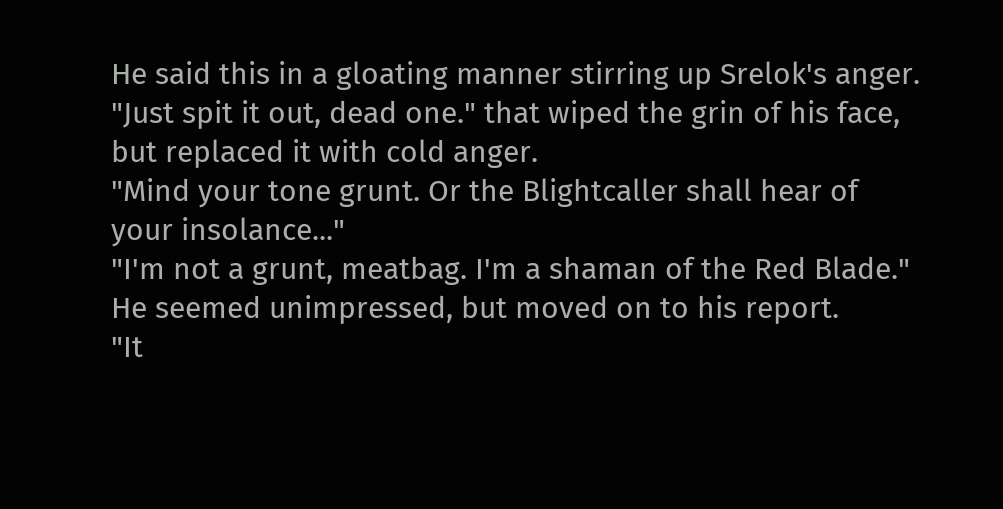He said this in a gloating manner stirring up Srelok's anger.
"Just spit it out, dead one." that wiped the grin of his face, but replaced it with cold anger.
"Mind your tone grunt. Or the Blightcaller shall hear of your insolance..."
"I'm not a grunt, meatbag. I'm a shaman of the Red Blade." He seemed unimpressed, but moved on to his report.
"It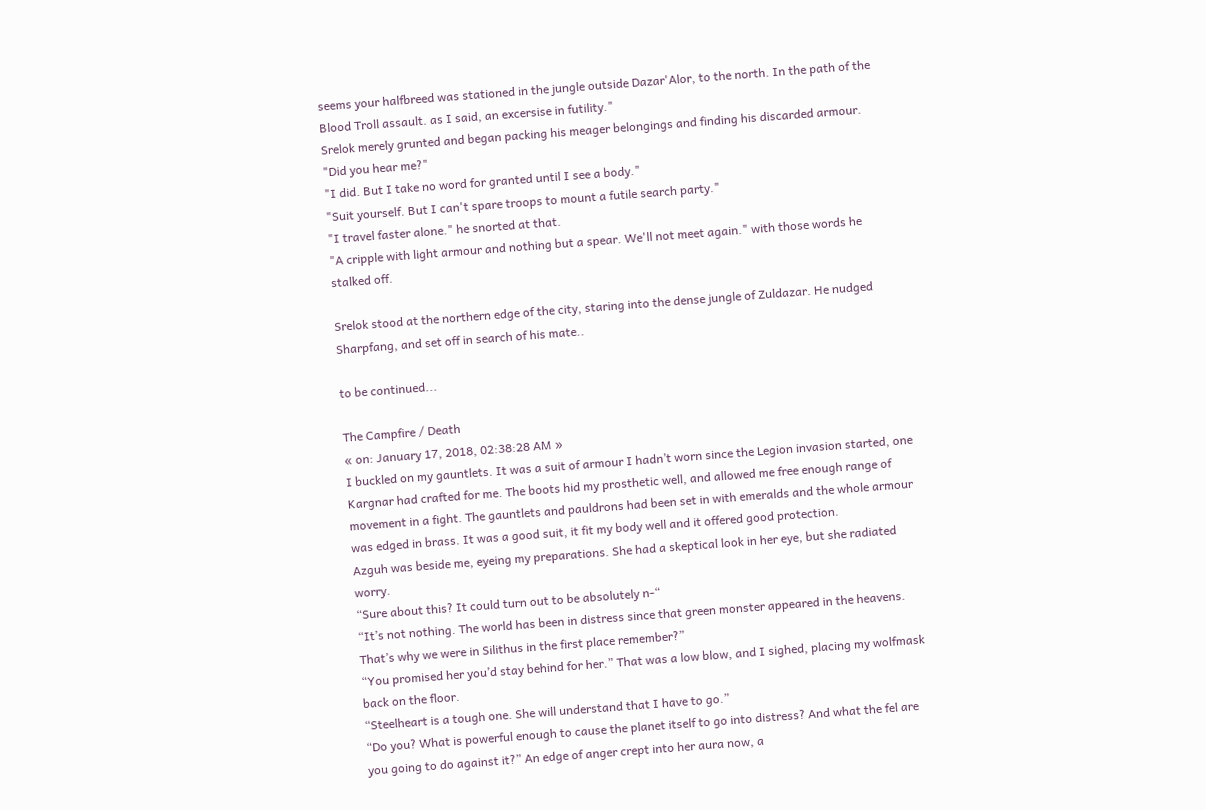seems your halfbreed was stationed in the jungle outside Dazar'Alor, to the north. In the path of the Blood Troll assault. as I said, an excersise in futility."
Srelok merely grunted and began packing his meager belongings and finding his discarded armour.
"Did you hear me?"
"I did. But I take no word for granted until I see a body."
"Suit yourself. But I can't spare troops to mount a futile search party."
"I travel faster alone." he snorted at that.
"A cripple with light armour and nothing but a spear. We'll not meet again." with those words he stalked off.

Srelok stood at the northern edge of the city, staring into the dense jungle of Zuldazar. He nudged Sharpfang, and set off in search of his mate..

to be continued...

The Campfire / Death
« on: January 17, 2018, 02:38:28 AM »
I buckled on my gauntlets. It was a suit of armour I hadn’t worn since the Legion invasion started, one Kargnar had crafted for me. The boots hid my prosthetic well, and allowed me free enough range of movement in a fight. The gauntlets and pauldrons had been set in with emeralds and the whole armour was edged in brass. It was a good suit, it fit my body well and it offered good protection.
Azguh was beside me, eyeing my preparations. She had a skeptical look in her eye, but she radiated worry.
“Sure about this? It could turn out to be absolutely n-“
“It’s not nothing. The world has been in distress since that green monster appeared in the heavens. That’s why we were in Silithus in the first place remember?”
“You promised her you’d stay behind for her.” That was a low blow, and I sighed, placing my wolfmask back on the floor.
“Steelheart is a tough one. She will understand that I have to go.”
“Do you? What is powerful enough to cause the planet itself to go into distress? And what the fel are you going to do against it?” An edge of anger crept into her aura now, a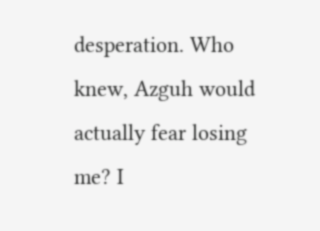desperation. Who knew, Azguh would actually fear losing me? I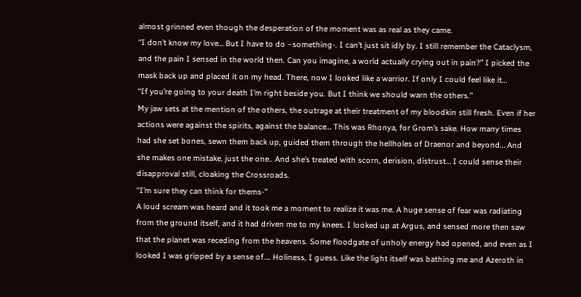almost grinned even though the desperation of the moment was as real as they came.
“I don’t know my love… But I have to do –something-. I can’t just sit idly by. I still remember the Cataclysm, and the pain I sensed in the world then. Can you imagine, a world actually crying out in pain?” I picked the mask back up and placed it on my head. There, now I looked like a warrior. If only I could feel like it…
“If you’re going to your death I’m right beside you. But I think we should warn the others.”
My jaw sets at the mention of the others, the outrage at their treatment of my bloodkin still fresh. Even if her actions were against the spirits, against the balance… This was Rhonya, for Grom’s sake. How many times had she set bones, sewn them back up, guided them through the hellholes of Draenor and beyond… And she makes one mistake, just the one.. And she’s treated with scorn, derision, distrust… I could sense their disapproval still, cloaking the Crossroads.
“I’m sure they can think for thems-”
A loud scream was heard and it took me a moment to realize it was me. A huge sense of fear was radiating from the ground itself, and it had driven me to my knees. I looked up at Argus, and sensed more then saw that the planet was receding from the heavens. Some floodgate of unholy energy had opened, and even as I looked I was gripped by a sense of…. Holiness, I guess. Like the light itself was bathing me and Azeroth in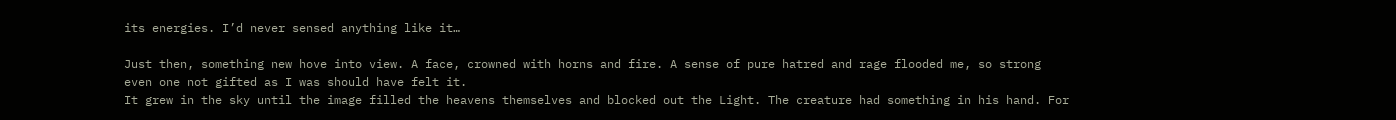its energies. I’d never sensed anything like it…

Just then, something new hove into view. A face, crowned with horns and fire. A sense of pure hatred and rage flooded me, so strong even one not gifted as I was should have felt it.
It grew in the sky until the image filled the heavens themselves and blocked out the Light. The creature had something in his hand. For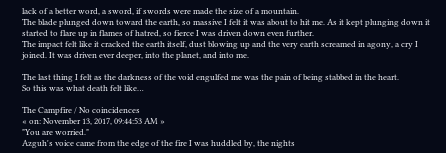lack of a better word, a sword, if swords were made the size of a mountain.
The blade plunged down toward the earth, so massive I felt it was about to hit me. As it kept plunging down it started to flare up in flames of hatred, so fierce I was driven down even further.
The impact felt like it cracked the earth itself, dust blowing up and the very earth screamed in agony, a cry I joined. It was driven ever deeper, into the planet, and into me.

The last thing I felt as the darkness of the void engulfed me was the pain of being stabbed in the heart.
So this was what death felt like…

The Campfire / No coincidences
« on: November 13, 2017, 09:44:53 AM »
"You are worried."
Azguh's voice came from the edge of the fire I was huddled by, the nights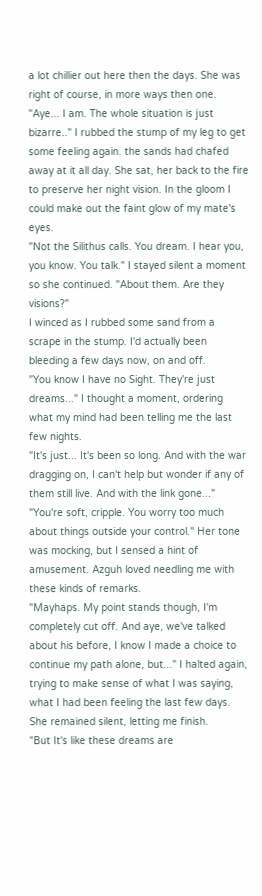a lot chillier out here then the days. She was right of course, in more ways then one.
"Aye... I am. The whole situation is just bizarre.." I rubbed the stump of my leg to get some feeling again. the sands had chafed away at it all day. She sat, her back to the fire to preserve her night vision. In the gloom I could make out the faint glow of my mate's eyes.
"Not the Silithus calls. You dream. I hear you, you know. You talk." I stayed silent a moment so she continued. "About them. Are they visions?"
I winced as I rubbed some sand from a scrape in the stump. I'd actually been bleeding a few days now, on and off.
"You know I have no Sight. They're just dreams..." I thought a moment, ordering what my mind had been telling me the last few nights.
"It's just... It's been so long. And with the war dragging on, I can't help but wonder if any of them still live. And with the link gone..."
"You're soft, cripple. You worry too much about things outside your control." Her tone was mocking, but I sensed a hint of amusement. Azguh loved needling me with these kinds of remarks.
"Mayhaps. My point stands though, I'm completely cut off. And aye, we've talked about his before, I know I made a choice to continue my path alone, but..." I halted again, trying to make sense of what I was saying, what I had been feeling the last few days. She remained silent, letting me finish.
"But It's like these dreams are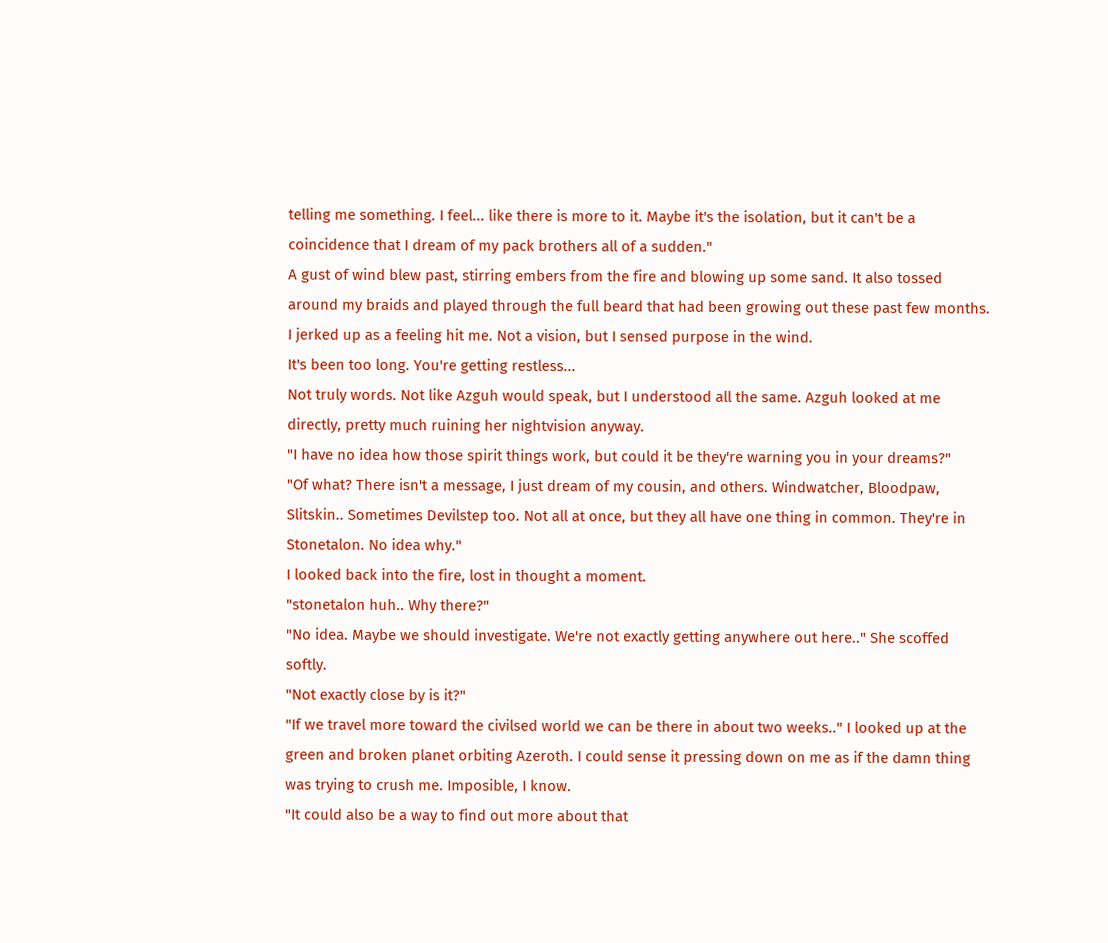telling me something. I feel... like there is more to it. Maybe it's the isolation, but it can't be a coincidence that I dream of my pack brothers all of a sudden."
A gust of wind blew past, stirring embers from the fire and blowing up some sand. It also tossed around my braids and played through the full beard that had been growing out these past few months. I jerked up as a feeling hit me. Not a vision, but I sensed purpose in the wind.
It's been too long. You're getting restless...
Not truly words. Not like Azguh would speak, but I understood all the same. Azguh looked at me directly, pretty much ruining her nightvision anyway.
"I have no idea how those spirit things work, but could it be they're warning you in your dreams?"
"Of what? There isn't a message, I just dream of my cousin, and others. Windwatcher, Bloodpaw, Slitskin.. Sometimes Devilstep too. Not all at once, but they all have one thing in common. They're in Stonetalon. No idea why."
I looked back into the fire, lost in thought a moment.
"stonetalon huh.. Why there?"
"No idea. Maybe we should investigate. We're not exactly getting anywhere out here.." She scoffed softly.
"Not exactly close by is it?"
"If we travel more toward the civilsed world we can be there in about two weeks.." I looked up at the green and broken planet orbiting Azeroth. I could sense it pressing down on me as if the damn thing was trying to crush me. Imposible, I know.
"It could also be a way to find out more about that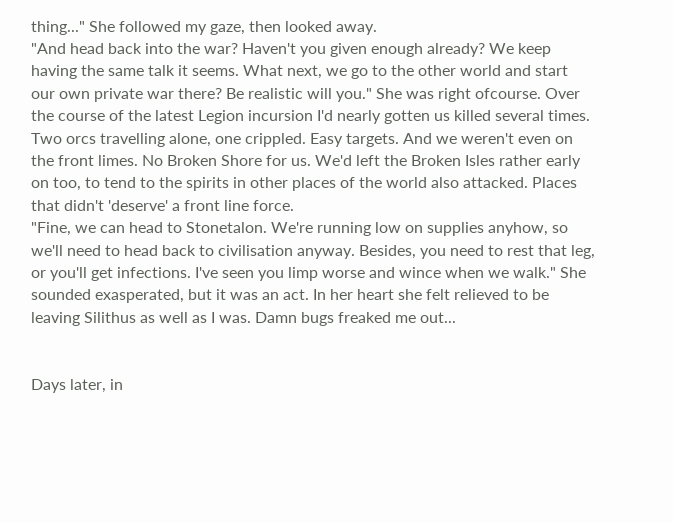thing..." She followed my gaze, then looked away.
"And head back into the war? Haven't you given enough already? We keep having the same talk it seems. What next, we go to the other world and start our own private war there? Be realistic will you." She was right ofcourse. Over the course of the latest Legion incursion I'd nearly gotten us killed several times. Two orcs travelling alone, one crippled. Easy targets. And we weren't even on the front limes. No Broken Shore for us. We'd left the Broken Isles rather early on too, to tend to the spirits in other places of the world also attacked. Places that didn't 'deserve' a front line force.
"Fine, we can head to Stonetalon. We're running low on supplies anyhow, so we'll need to head back to civilisation anyway. Besides, you need to rest that leg, or you'll get infections. I've seen you limp worse and wince when we walk." She sounded exasperated, but it was an act. In her heart she felt relieved to be leaving Silithus as well as I was. Damn bugs freaked me out...


Days later, in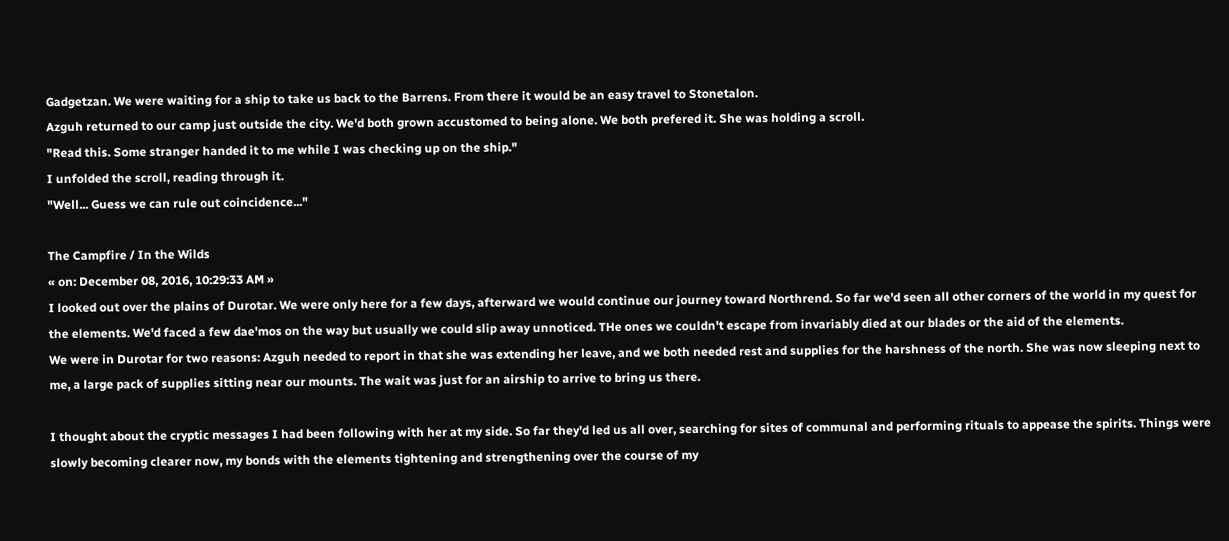Gadgetzan. We were waiting for a ship to take us back to the Barrens. From there it would be an easy travel to Stonetalon.
Azguh returned to our camp just outside the city. We'd both grown accustomed to being alone. We both prefered it. She was holding a scroll.
"Read this. Some stranger handed it to me while I was checking up on the ship."
I unfolded the scroll, reading through it.
"Well... Guess we can rule out coincidence..."

The Campfire / In the Wilds
« on: December 08, 2016, 10:29:33 AM »
I looked out over the plains of Durotar. We were only here for a few days, afterward we would continue our journey toward Northrend. So far we'd seen all other corners of the world in my quest for the elements. We'd faced a few dae'mos on the way but usually we could slip away unnoticed. THe ones we couldn't escape from invariably died at our blades or the aid of the elements.
We were in Durotar for two reasons: Azguh needed to report in that she was extending her leave, and we both needed rest and supplies for the harshness of the north. She was now sleeping next to me, a large pack of supplies sitting near our mounts. The wait was just for an airship to arrive to bring us there.

I thought about the cryptic messages I had been following with her at my side. So far they'd led us all over, searching for sites of communal and performing rituals to appease the spirits. Things were slowly becoming clearer now, my bonds with the elements tightening and strengthening over the course of my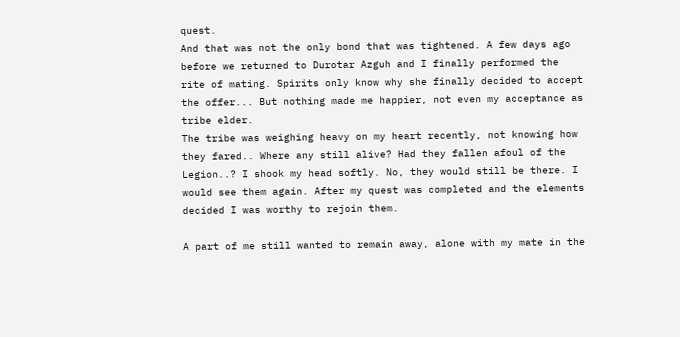quest.
And that was not the only bond that was tightened. A few days ago before we returned to Durotar Azguh and I finally performed the rite of mating. Spirits only know why she finally decided to accept the offer... But nothing made me happier, not even my acceptance as tribe elder.
The tribe was weighing heavy on my heart recently, not knowing how they fared.. Where any still alive? Had they fallen afoul of the Legion..? I shook my head softly. No, they would still be there. I would see them again. After my quest was completed and the elements decided I was worthy to rejoin them.

A part of me still wanted to remain away, alone with my mate in the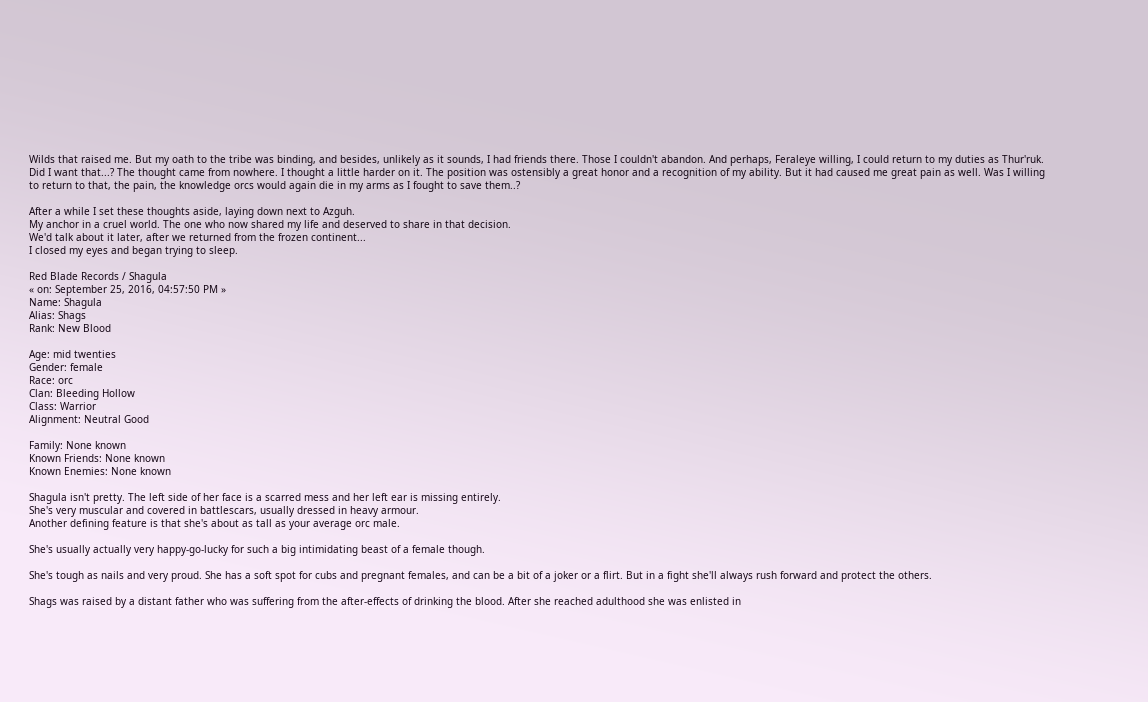Wilds that raised me. But my oath to the tribe was binding, and besides, unlikely as it sounds, I had friends there. Those I couldn't abandon. And perhaps, Feraleye willing, I could return to my duties as Thur'ruk.
Did I want that...? The thought came from nowhere. I thought a little harder on it. The position was ostensibly a great honor and a recognition of my ability. But it had caused me great pain as well. Was I willing to return to that, the pain, the knowledge orcs would again die in my arms as I fought to save them..?

After a while I set these thoughts aside, laying down next to Azguh.
My anchor in a cruel world. The one who now shared my life and deserved to share in that decision.
We'd talk about it later, after we returned from the frozen continent...
I closed my eyes and began trying to sleep.

Red Blade Records / Shagula
« on: September 25, 2016, 04:57:50 PM »
Name: Shagula
Alias: Shags
Rank: New Blood

Age: mid twenties
Gender: female
Race: orc
Clan: Bleeding Hollow
Class: Warrior
Alignment: Neutral Good

Family: None known
Known Friends: None known
Known Enemies: None known

Shagula isn't pretty. The left side of her face is a scarred mess and her left ear is missing entirely.
She's very muscular and covered in battlescars, usually dressed in heavy armour.
Another defining feature is that she's about as tall as your average orc male.

She's usually actually very happy-go-lucky for such a big intimidating beast of a female though.

She's tough as nails and very proud. She has a soft spot for cubs and pregnant females, and can be a bit of a joker or a flirt. But in a fight she'll always rush forward and protect the others.

Shags was raised by a distant father who was suffering from the after-effects of drinking the blood. After she reached adulthood she was enlisted in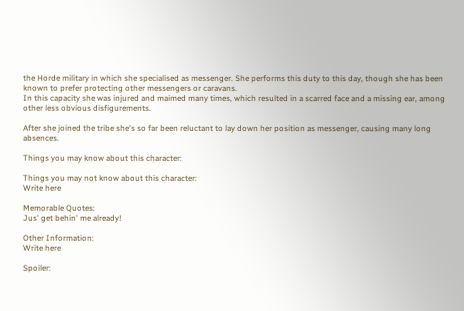the Horde military in which she specialised as messenger. She performs this duty to this day, though she has been known to prefer protecting other messengers or caravans.
In this capacity she was injured and maimed many times, which resulted in a scarred face and a missing ear, among other less obvious disfigurements.

After she joined the tribe she's so far been reluctant to lay down her position as messenger, causing many long absences.

Things you may know about this character:

Things you may not know about this character:
Write here

Memorable Quotes:
Jus' get behin' me already!

Other Information:
Write here

Spoiler: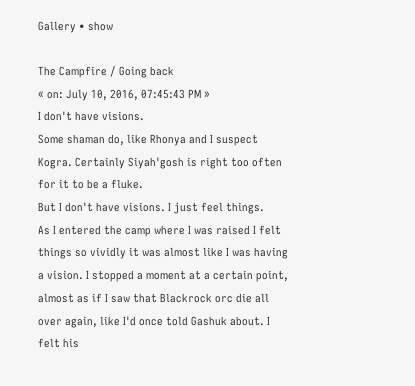Gallery • show

The Campfire / Going back
« on: July 10, 2016, 07:45:43 PM »
I don't have visions.
Some shaman do, like Rhonya and I suspect Kogra. Certainly Siyah'gosh is right too often for it to be a fluke.
But I don't have visions. I just feel things.
As I entered the camp where I was raised I felt things so vividly it was almost like I was having a vision. I stopped a moment at a certain point, almost as if I saw that Blackrock orc die all over again, like I'd once told Gashuk about. I felt his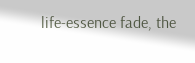life-essence fade, the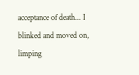acceptance of death... I blinked and moved on, limping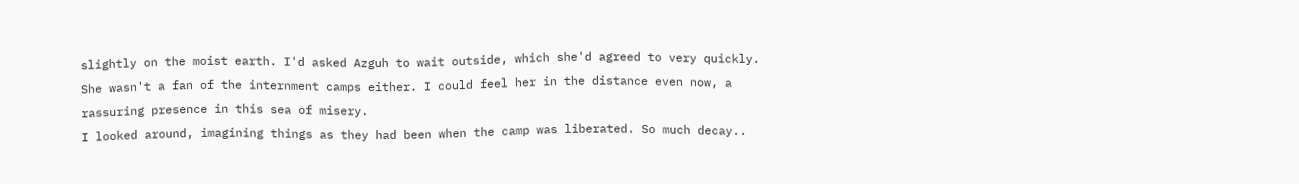slightly on the moist earth. I'd asked Azguh to wait outside, which she'd agreed to very quickly. She wasn't a fan of the internment camps either. I could feel her in the distance even now, a rassuring presence in this sea of misery.
I looked around, imagining things as they had been when the camp was liberated. So much decay..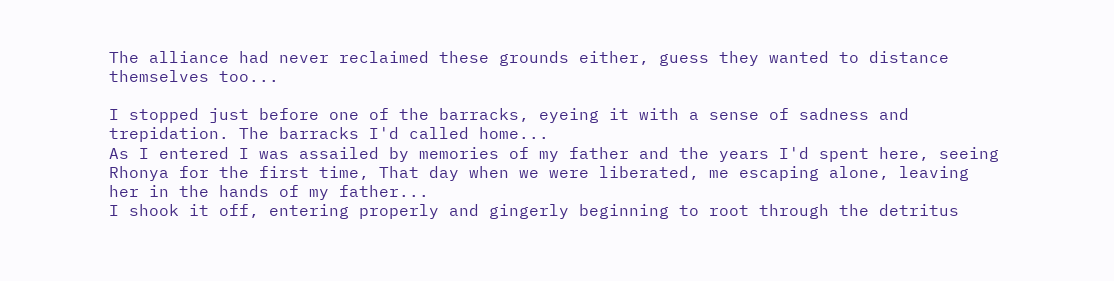The alliance had never reclaimed these grounds either, guess they wanted to distance themselves too...

I stopped just before one of the barracks, eyeing it with a sense of sadness and trepidation. The barracks I'd called home...
As I entered I was assailed by memories of my father and the years I'd spent here, seeing Rhonya for the first time, That day when we were liberated, me escaping alone, leaving her in the hands of my father...
I shook it off, entering properly and gingerly beginning to root through the detritus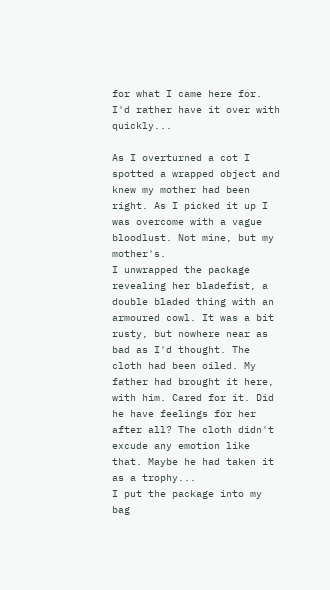for what I came here for. I'd rather have it over with quickly...

As I overturned a cot I spotted a wrapped object and knew my mother had been right. As I picked it up I was overcome with a vague bloodlust. Not mine, but my mother's.
I unwrapped the package revealing her bladefist, a double bladed thing with an armoured cowl. It was a bit rusty, but nowhere near as bad as I'd thought. The cloth had been oiled. My father had brought it here, with him. Cared for it. Did he have feelings for her after all? The cloth didn't excude any emotion like that. Maybe he had taken it as a trophy...
I put the package into my bag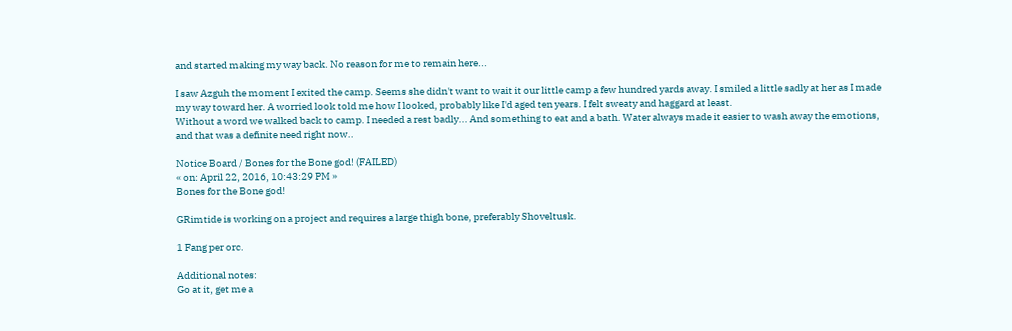and started making my way back. No reason for me to remain here...

I saw Azguh the moment I exited the camp. Seems she didn't want to wait it our little camp a few hundred yards away. I smiled a little sadly at her as I made my way toward her. A worried look told me how I looked, probably like I'd aged ten years. I felt sweaty and haggard at least.
Without a word we walked back to camp. I needed a rest badly... And something to eat and a bath. Water always made it easier to wash away the emotions, and that was a definite need right now..

Notice Board / Bones for the Bone god! (FAILED)
« on: April 22, 2016, 10:43:29 PM »
Bones for the Bone god!

GRimtide is working on a project and requires a large thigh bone, preferably Shoveltusk.

1 Fang per orc.

Additional notes:
Go at it, get me a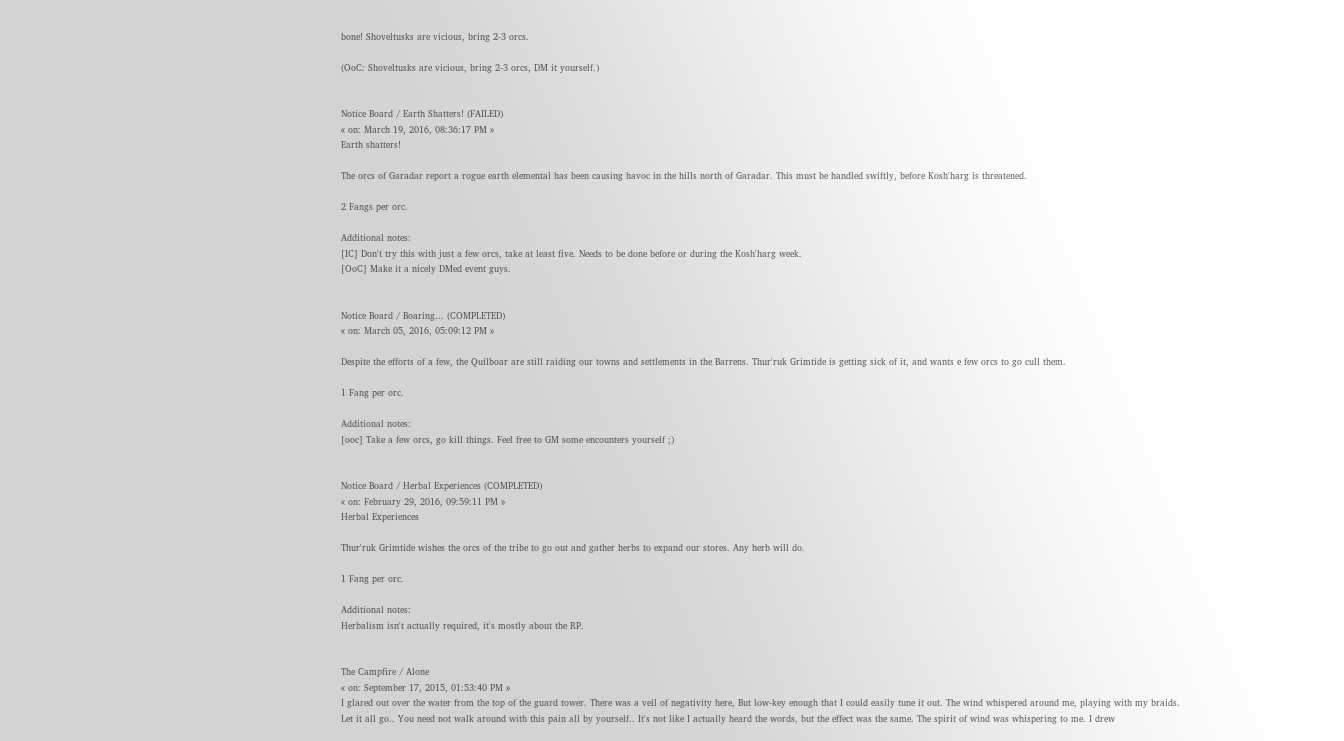bone! Shoveltusks are vicious, bring 2-3 orcs.

(OoC: Shoveltusks are vicious, bring 2-3 orcs, DM it yourself.)


Notice Board / Earth Shatters! (FAILED)
« on: March 19, 2016, 08:36:17 PM »
Earth shatters!

The orcs of Garadar report a rogue earth elemental has been causing havoc in the hills north of Garadar. This must be handled swiftly, before Kosh'harg is threatened.

2 Fangs per orc.

Additional notes:
[IC] Don't try this with just a few orcs, take at least five. Needs to be done before or during the Kosh'harg week.
[OoC] Make it a nicely DMed event guys.


Notice Board / Boaring... (COMPLETED)
« on: March 05, 2016, 05:09:12 PM »

Despite the efforts of a few, the Quilboar are still raiding our towns and settlements in the Barrens. Thur'ruk Grimtide is getting sick of it, and wants e few orcs to go cull them.

1 Fang per orc.

Additional notes:
[ooc] Take a few orcs, go kill things. Feel free to GM some encounters yourself ;)


Notice Board / Herbal Experiences (COMPLETED)
« on: February 29, 2016, 09:59:11 PM »
Herbal Experiences

Thur'ruk Grimtide wishes the orcs of the tribe to go out and gather herbs to expand our stores. Any herb will do.

1 Fang per orc.

Additional notes:
Herbalism isn't actually required, it's mostly about the RP.


The Campfire / Alone
« on: September 17, 2015, 01:53:40 PM »
I glared out over the water from the top of the guard tower. There was a veil of negativity here, But low-key enough that I could easily tune it out. The wind whispered around me, playing with my braids.
Let it all go.. You need not walk around with this pain all by yourself.. It's not like I actually heard the words, but the effect was the same. The spirit of wind was whispering to me. I drew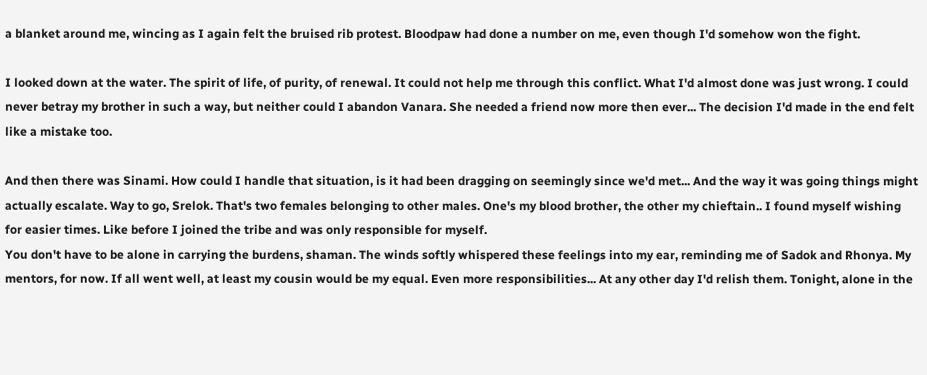a blanket around me, wincing as I again felt the bruised rib protest. Bloodpaw had done a number on me, even though I'd somehow won the fight.

I looked down at the water. The spirit of life, of purity, of renewal. It could not help me through this conflict. What I'd almost done was just wrong. I could never betray my brother in such a way, but neither could I abandon Vanara. She needed a friend now more then ever... The decision I'd made in the end felt like a mistake too.

And then there was Sinami. How could I handle that situation, is it had been dragging on seemingly since we'd met... And the way it was going things might actually escalate. Way to go, Srelok. That's two females belonging to other males. One's my blood brother, the other my chieftain.. I found myself wishing for easier times. Like before I joined the tribe and was only responsible for myself.
You don't have to be alone in carrying the burdens, shaman. The winds softly whispered these feelings into my ear, reminding me of Sadok and Rhonya. My mentors, for now. If all went well, at least my cousin would be my equal. Even more responsibilities... At any other day I'd relish them. Tonight, alone in the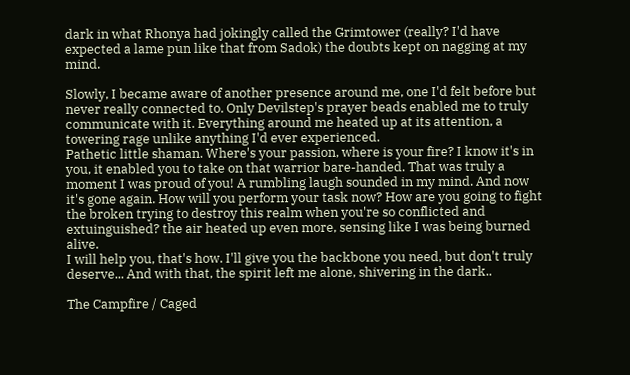dark in what Rhonya had jokingly called the Grimtower (really? I'd have expected a lame pun like that from Sadok) the doubts kept on nagging at my mind.

Slowly, I became aware of another presence around me, one I'd felt before but never really connected to. Only Devilstep's prayer beads enabled me to truly communicate with it. Everything around me heated up at its attention, a towering rage unlike anything I'd ever experienced.
Pathetic little shaman. Where's your passion, where is your fire? I know it's in you, it enabled you to take on that warrior bare-handed. That was truly a moment I was proud of you! A rumbling laugh sounded in my mind. And now it's gone again. How will you perform your task now? How are you going to fight the broken trying to destroy this realm when you're so conflicted and extuinguished? the air heated up even more, sensing like I was being burned alive.
I will help you, that's how. I'll give you the backbone you need, but don't truly deserve... And with that, the spirit left me alone, shivering in the dark..

The Campfire / Caged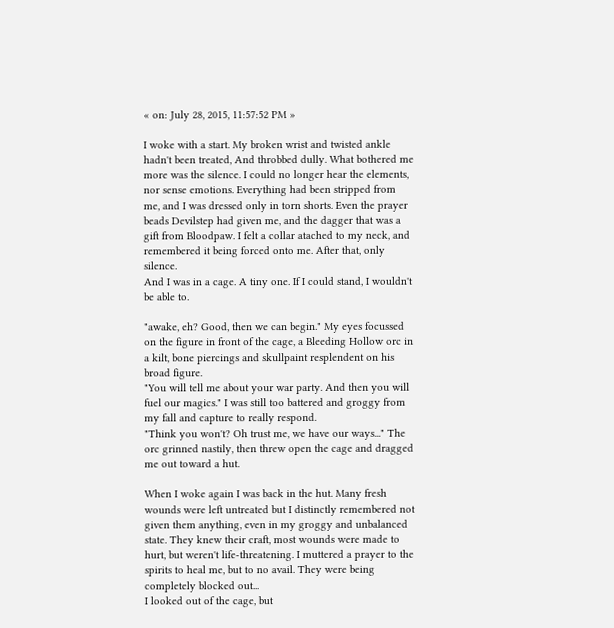« on: July 28, 2015, 11:57:52 PM »

I woke with a start. My broken wrist and twisted ankle hadn't been treated, And throbbed dully. What bothered me more was the silence. I could no longer hear the elements, nor sense emotions. Everything had been stripped from me, and I was dressed only in torn shorts. Even the prayer beads Devilstep had given me, and the dagger that was a gift from Bloodpaw. I felt a collar atached to my neck, and remembered it being forced onto me. After that, only silence.
And I was in a cage. A tiny one. If I could stand, I wouldn't be able to.

"awake, eh? Good, then we can begin." My eyes focussed on the figure in front of the cage, a Bleeding Hollow orc in a kilt, bone piercings and skullpaint resplendent on his broad figure.
"You will tell me about your war party. And then you will fuel our magics." I was still too battered and groggy from my fall and capture to really respond.
"Think you won't? Oh trust me, we have our ways..." The orc grinned nastily, then threw open the cage and dragged me out toward a hut.

When I woke again I was back in the hut. Many fresh wounds were left untreated but I distinctly remembered not given them anything, even in my groggy and unbalanced state. They knew their craft, most wounds were made to hurt, but weren't life-threatening. I muttered a prayer to the spirits to heal me, but to no avail. They were being completely blocked out...
I looked out of the cage, but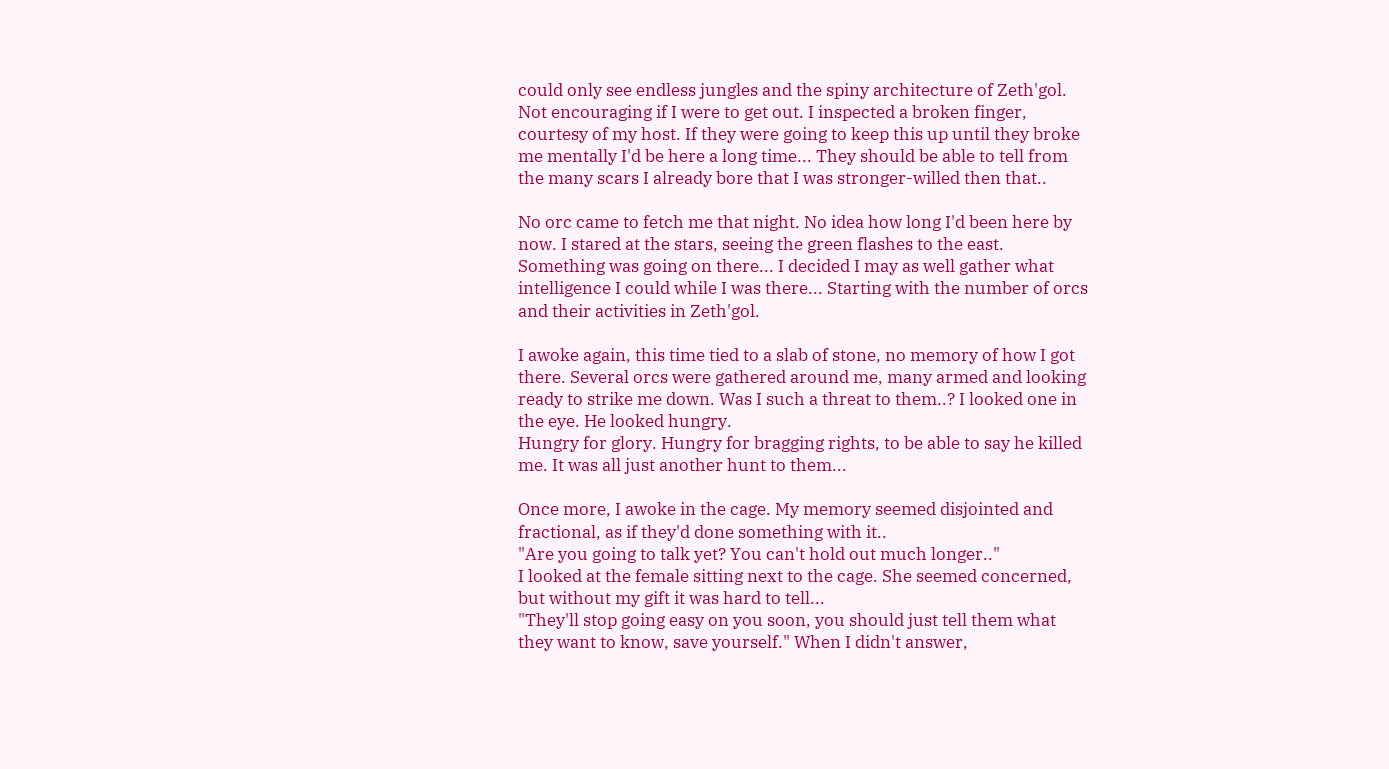could only see endless jungles and the spiny architecture of Zeth'gol. Not encouraging if I were to get out. I inspected a broken finger, courtesy of my host. If they were going to keep this up until they broke me mentally I'd be here a long time... They should be able to tell from the many scars I already bore that I was stronger-willed then that..

No orc came to fetch me that night. No idea how long I'd been here by now. I stared at the stars, seeing the green flashes to the east. Something was going on there... I decided I may as well gather what intelligence I could while I was there... Starting with the number of orcs and their activities in Zeth'gol.

I awoke again, this time tied to a slab of stone, no memory of how I got there. Several orcs were gathered around me, many armed and looking ready to strike me down. Was I such a threat to them..? I looked one in the eye. He looked hungry.
Hungry for glory. Hungry for bragging rights, to be able to say he killed me. It was all just another hunt to them...

Once more, I awoke in the cage. My memory seemed disjointed and fractional, as if they'd done something with it..
"Are you going to talk yet? You can't hold out much longer.."
I looked at the female sitting next to the cage. She seemed concerned, but without my gift it was hard to tell...
"They'll stop going easy on you soon, you should just tell them what they want to know, save yourself." When I didn't answer,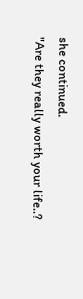she continued.
"Are they really worth your life..?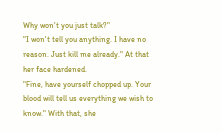Why won't you just talk?"
"I won't tell you anything. I have no reason. Just kill me already." At that her face hardened.
"Fine, have yourself chopped up. Your blood will tell us everything we wish to know." With that, she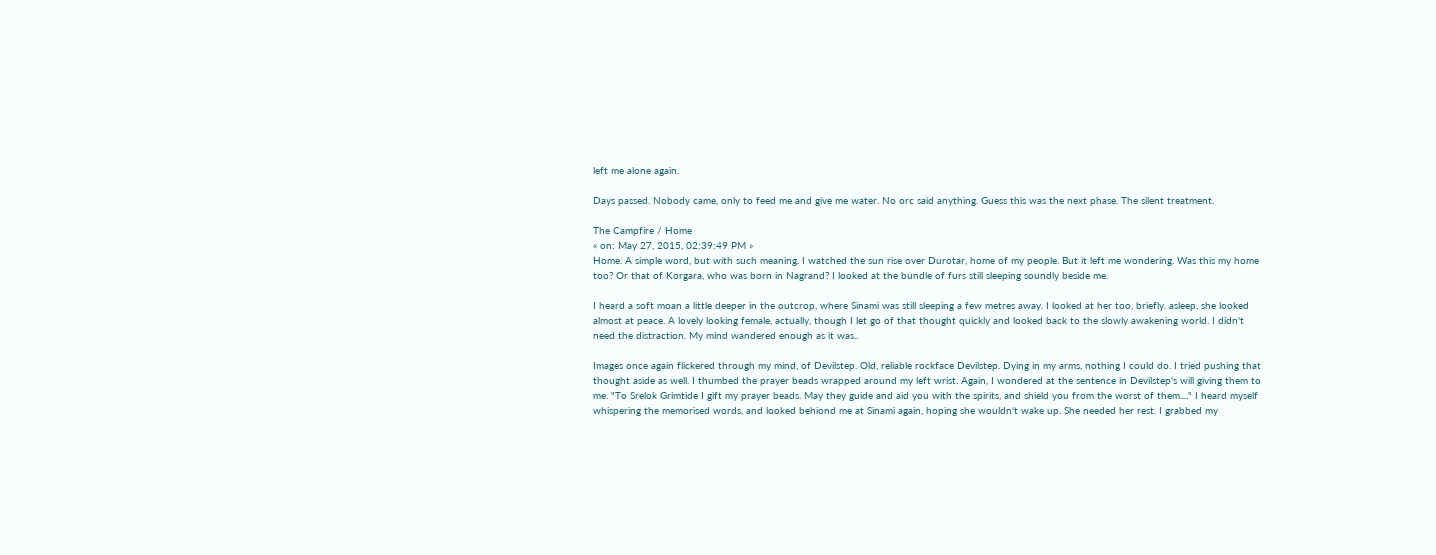left me alone again.

Days passed. Nobody came, only to feed me and give me water. No orc said anything. Guess this was the next phase. The silent treatment.

The Campfire / Home
« on: May 27, 2015, 02:39:49 PM »
Home. A simple word, but with such meaning. I watched the sun rise over Durotar, home of my people. But it left me wondering. Was this my home too? Or that of Korgara, who was born in Nagrand? I looked at the bundle of furs still sleeping soundly beside me.

I heard a soft moan a little deeper in the outcrop, where Sinami was still sleeping a few metres away. I looked at her too, briefly. asleep, she looked almost at peace. A lovely looking female, actually, though I let go of that thought quickly and looked back to the slowly awakening world. I didn't need the distraction. My mind wandered enough as it was..

Images once again flickered through my mind, of Devilstep. Old, reliable rockface Devilstep. Dying in my arms, nothing I could do. I tried pushing that thought aside as well. I thumbed the prayer beads wrapped around my left wrist. Again, I wondered at the sentence in Devilstep's will giving them to me. "To Srelok Grimtide I gift my prayer beads. May they guide and aid you with the spirits, and shield you from the worst of them...." I heard myself whispering the memorised words, and looked behiond me at Sinami again, hoping she wouldn't wake up. She needed her rest. I grabbed my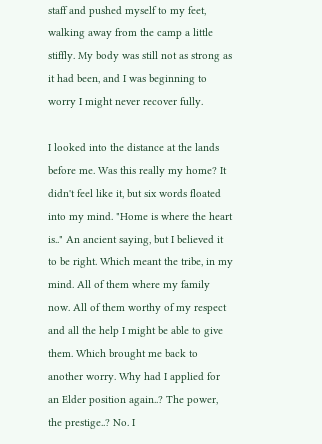staff and pushed myself to my feet, walking away from the camp a little stiffly. My body was still not as strong as it had been, and I was beginning to worry I might never recover fully.

I looked into the distance at the lands before me. Was this really my home? It didn't feel like it, but six words floated into my mind. "Home is where the heart is.." An ancient saying, but I believed it to be right. Which meant the tribe, in my mind. All of them where my family now. All of them worthy of my respect and all the help I might be able to give them. Which brought me back to another worry. Why had I applied for an Elder position again..? The power, the prestige..? No. I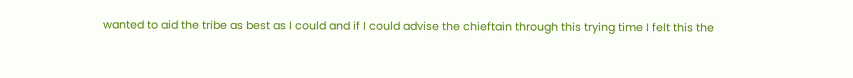wanted to aid the tribe as best as I could and if I could advise the chieftain through this trying time I felt this the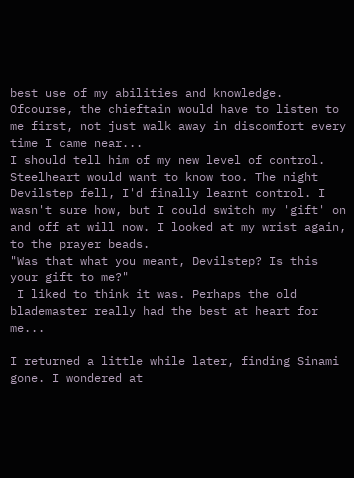best use of my abilities and knowledge. Ofcourse, the chieftain would have to listen to me first, not just walk away in discomfort every time I came near...
I should tell him of my new level of control. Steelheart would want to know too. The night Devilstep fell, I'd finally learnt control. I wasn't sure how, but I could switch my 'gift' on and off at will now. I looked at my wrist again, to the prayer beads.
"Was that what you meant, Devilstep? Is this your gift to me?"
 I liked to think it was. Perhaps the old blademaster really had the best at heart for me...

I returned a little while later, finding Sinami gone. I wondered at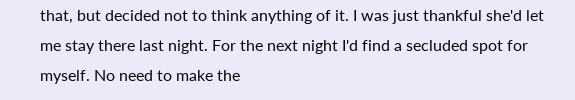that, but decided not to think anything of it. I was just thankful she'd let me stay there last night. For the next night I'd find a secluded spot for myself. No need to make the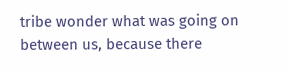tribe wonder what was going on between us, because there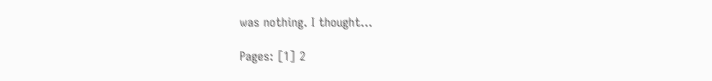was nothing. I thought...

Pages: [1] 2